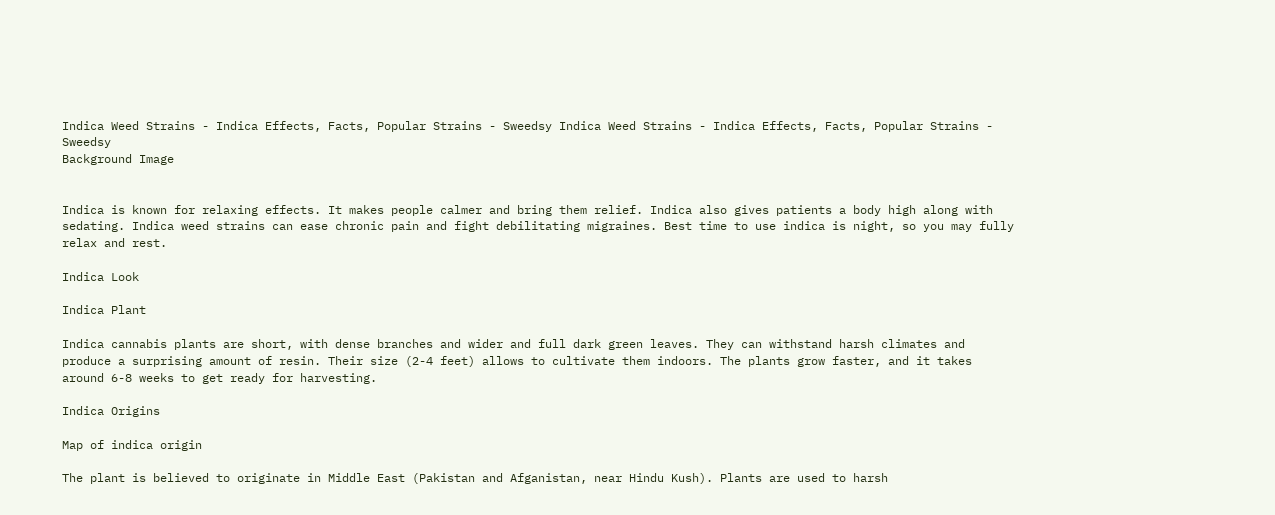Indica Weed Strains - Indica Effects, Facts, Popular Strains - Sweedsy Indica Weed Strains - Indica Effects, Facts, Popular Strains - Sweedsy
Background Image


Indica is known for relaxing effects. It makes people calmer and bring them relief. Indica also gives patients a body high along with sedating. Indica weed strains can ease chronic pain and fight debilitating migraines. Best time to use indica is night, so you may fully relax and rest.

Indica Look

Indica Plant

Indica cannabis plants are short, with dense branches and wider and full dark green leaves. They can withstand harsh climates and produce a surprising amount of resin. Their size (2-4 feet) allows to cultivate them indoors. The plants grow faster, and it takes around 6-8 weeks to get ready for harvesting.

Indica Origins

Map of indica origin

The plant is believed to originate in Middle East (Pakistan and Afganistan, near Hindu Kush). Plants are used to harsh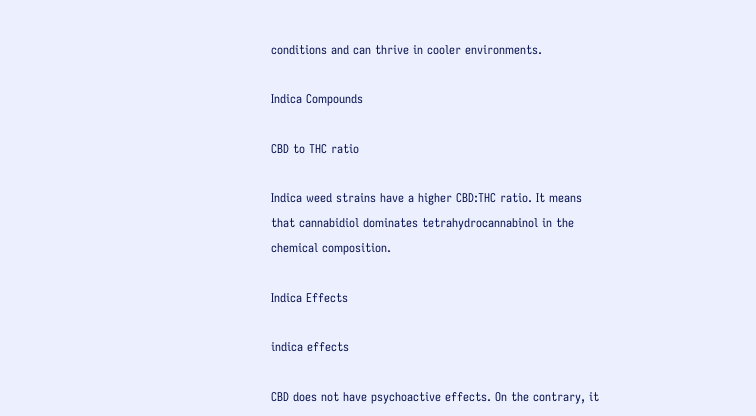conditions and can thrive in cooler environments.

Indica Compounds

CBD to THC ratio

Indica weed strains have a higher CBD:THC ratio. It means that cannabidiol dominates tetrahydrocannabinol in the chemical composition.

Indica Effects

indica effects

CBD does not have psychoactive effects. On the contrary, it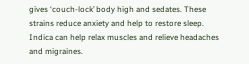gives ‘couch-lock’ body high and sedates. These strains reduce anxiety and help to restore sleep. Indica can help relax muscles and relieve headaches and migraines.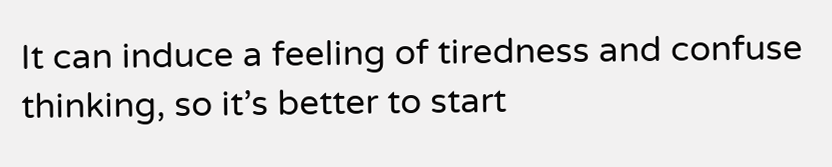It can induce a feeling of tiredness and confuse thinking, so it’s better to start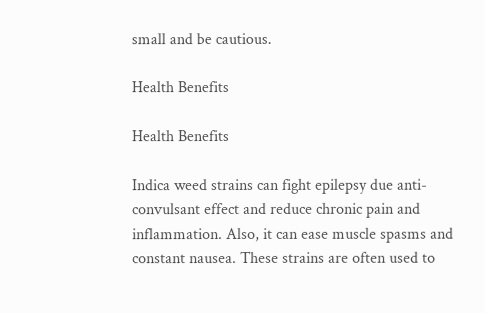small and be cautious.

Health Benefits

Health Benefits

Indica weed strains can fight epilepsy due anti-convulsant effect and reduce chronic pain and inflammation. Also, it can ease muscle spasms and constant nausea. These strains are often used to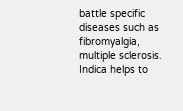battle specific diseases such as fibromyalgia, multiple sclerosis. Indica helps to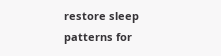restore sleep patterns for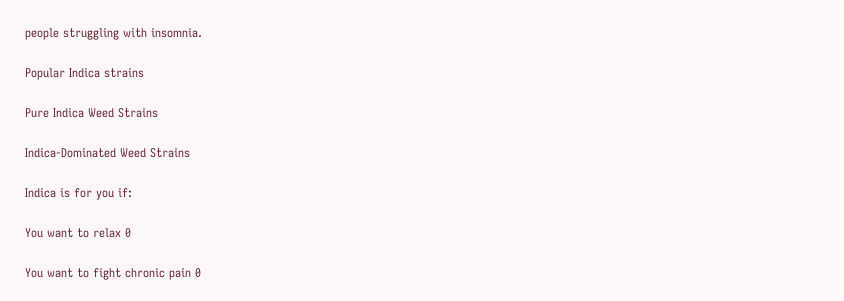people struggling with insomnia.

Popular Indica strains

Pure Indica Weed Strains

Indica-Dominated Weed Strains

Indica is for you if:

You want to relax 0

You want to fight chronic pain 0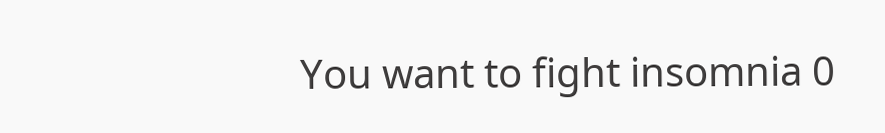You want to fight insomnia 0